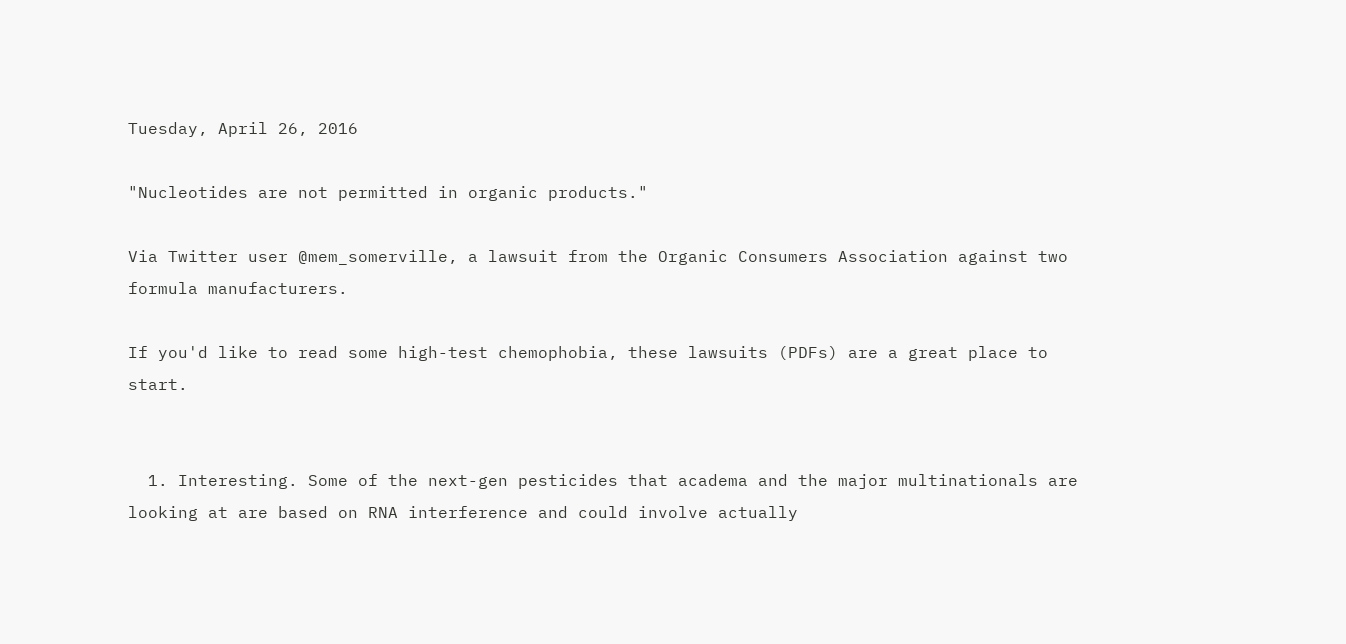Tuesday, April 26, 2016

"Nucleotides are not permitted in organic products."

Via Twitter user @mem_somerville, a lawsuit from the Organic Consumers Association against two formula manufacturers.

If you'd like to read some high-test chemophobia, these lawsuits (PDFs) are a great place to start.


  1. Interesting. Some of the next-gen pesticides that academa and the major multinationals are looking at are based on RNA interference and could involve actually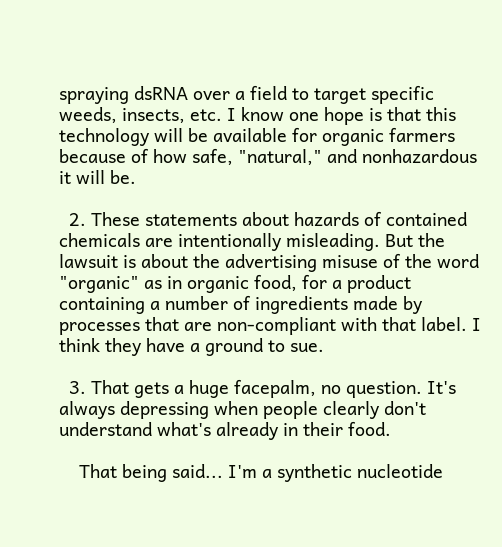spraying dsRNA over a field to target specific weeds, insects, etc. I know one hope is that this technology will be available for organic farmers because of how safe, "natural," and nonhazardous it will be.

  2. These statements about hazards of contained chemicals are intentionally misleading. But the lawsuit is about the advertising misuse of the word "organic" as in organic food, for a product containing a number of ingredients made by processes that are non-compliant with that label. I think they have a ground to sue.

  3. That gets a huge facepalm, no question. It's always depressing when people clearly don't understand what's already in their food.

    That being said... I'm a synthetic nucleotide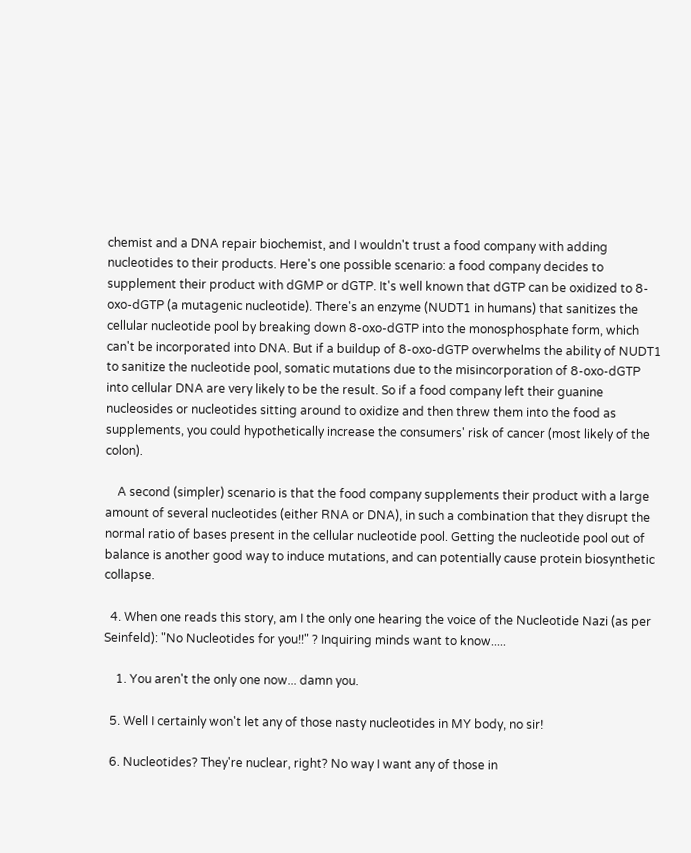chemist and a DNA repair biochemist, and I wouldn't trust a food company with adding nucleotides to their products. Here's one possible scenario: a food company decides to supplement their product with dGMP or dGTP. It's well known that dGTP can be oxidized to 8-oxo-dGTP (a mutagenic nucleotide). There's an enzyme (NUDT1 in humans) that sanitizes the cellular nucleotide pool by breaking down 8-oxo-dGTP into the monosphosphate form, which can't be incorporated into DNA. But if a buildup of 8-oxo-dGTP overwhelms the ability of NUDT1 to sanitize the nucleotide pool, somatic mutations due to the misincorporation of 8-oxo-dGTP into cellular DNA are very likely to be the result. So if a food company left their guanine nucleosides or nucleotides sitting around to oxidize and then threw them into the food as supplements, you could hypothetically increase the consumers' risk of cancer (most likely of the colon).

    A second (simpler) scenario is that the food company supplements their product with a large amount of several nucleotides (either RNA or DNA), in such a combination that they disrupt the normal ratio of bases present in the cellular nucleotide pool. Getting the nucleotide pool out of balance is another good way to induce mutations, and can potentially cause protein biosynthetic collapse.

  4. When one reads this story, am I the only one hearing the voice of the Nucleotide Nazi (as per Seinfeld): "No Nucleotides for you!!" ? Inquiring minds want to know.....

    1. You aren't the only one now... damn you.

  5. Well I certainly won't let any of those nasty nucleotides in MY body, no sir!

  6. Nucleotides? They're nuclear, right? No way I want any of those in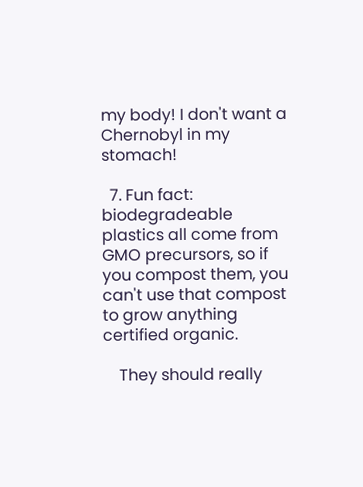my body! I don't want a Chernobyl in my stomach!

  7. Fun fact: biodegradeable plastics all come from GMO precursors, so if you compost them, you can't use that compost to grow anything certified organic.

    They should really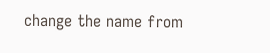change the name from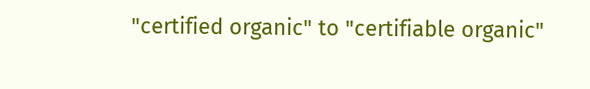"certified organic" to "certifiable organic"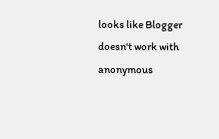looks like Blogger doesn't work with anonymous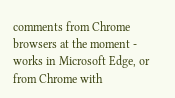comments from Chrome browsers at the moment - works in Microsoft Edge, or from Chrome with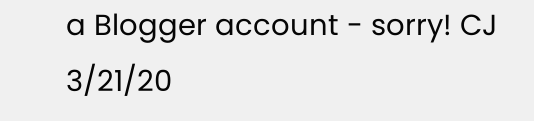a Blogger account - sorry! CJ 3/21/20